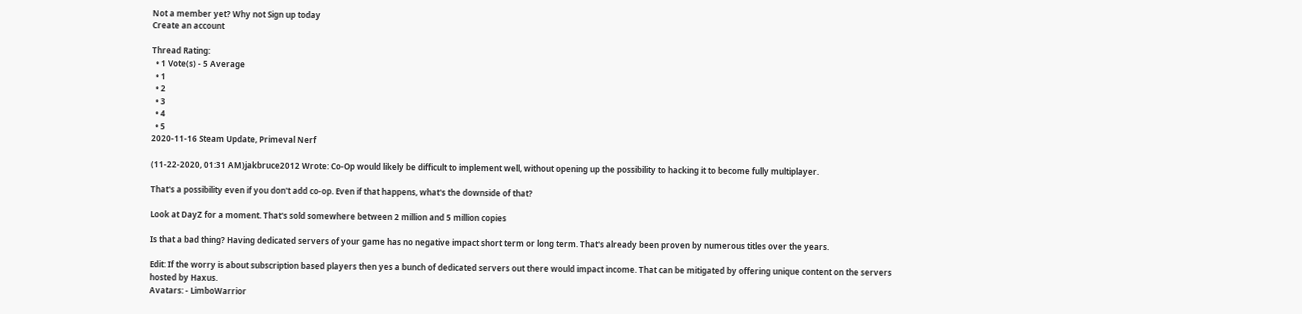Not a member yet? Why not Sign up today
Create an account

Thread Rating:
  • 1 Vote(s) - 5 Average
  • 1
  • 2
  • 3
  • 4
  • 5
2020-11-16 Steam Update, Primeval Nerf

(11-22-2020, 01:31 AM)jakbruce2012 Wrote: Co-Op would likely be difficult to implement well, without opening up the possibility to hacking it to become fully multiplayer.

That's a possibility even if you don't add co-op. Even if that happens, what's the downside of that?

Look at DayZ for a moment. That's sold somewhere between 2 million and 5 million copies

Is that a bad thing? Having dedicated servers of your game has no negative impact short term or long term. That's already been proven by numerous titles over the years.

Edit: If the worry is about subscription based players then yes a bunch of dedicated servers out there would impact income. That can be mitigated by offering unique content on the servers hosted by Haxus.
Avatars: - LimboWarrior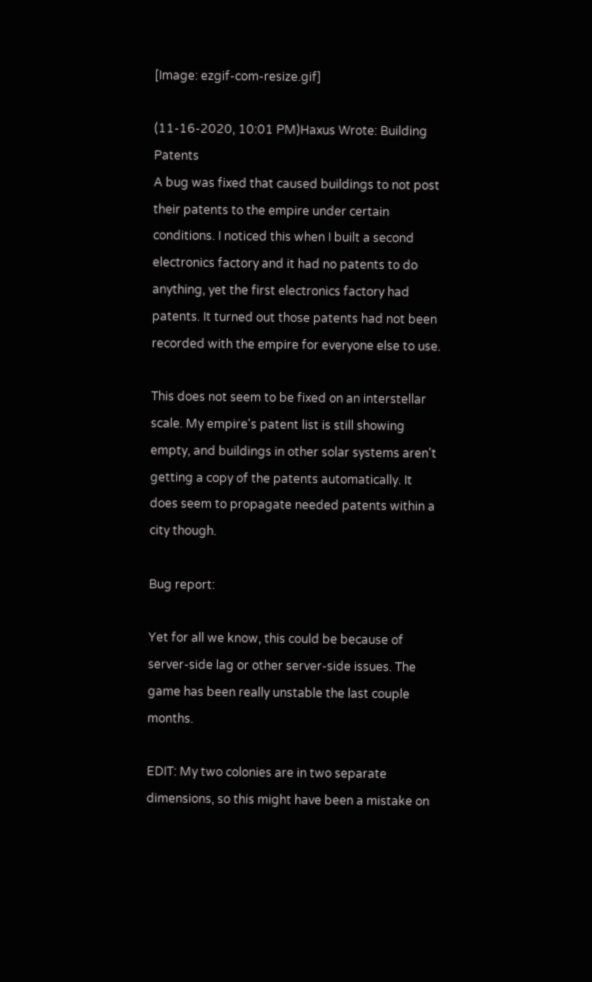[Image: ezgif-com-resize.gif]

(11-16-2020, 10:01 PM)Haxus Wrote: Building Patents
A bug was fixed that caused buildings to not post their patents to the empire under certain conditions. I noticed this when I built a second electronics factory and it had no patents to do anything, yet the first electronics factory had patents. It turned out those patents had not been recorded with the empire for everyone else to use.

This does not seem to be fixed on an interstellar scale. My empire's patent list is still showing empty, and buildings in other solar systems aren't getting a copy of the patents automatically. It does seem to propagate needed patents within a city though.

Bug report:

Yet for all we know, this could be because of server-side lag or other server-side issues. The game has been really unstable the last couple months.

EDIT: My two colonies are in two separate dimensions, so this might have been a mistake on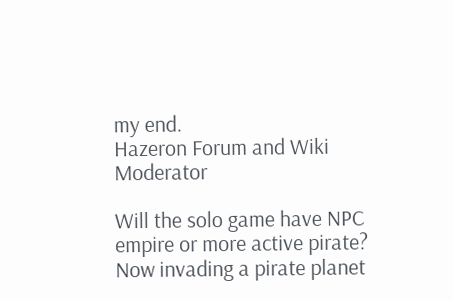my end.
Hazeron Forum and Wiki Moderator

Will the solo game have NPC empire or more active pirate? Now invading a pirate planet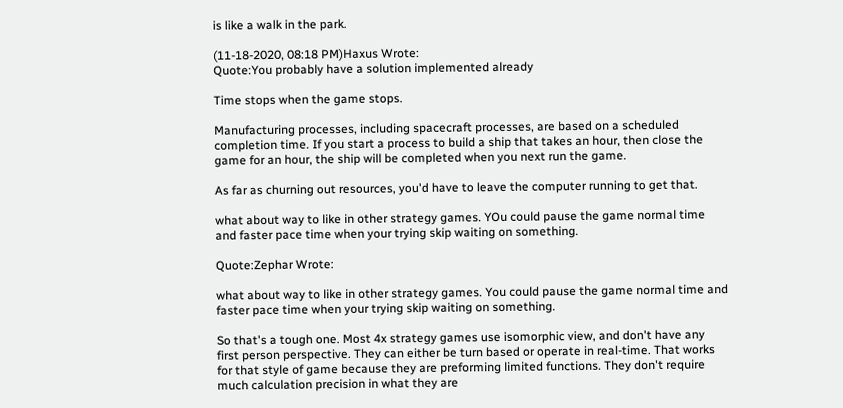is like a walk in the park.

(11-18-2020, 08:18 PM)Haxus Wrote:
Quote:You probably have a solution implemented already

Time stops when the game stops.

Manufacturing processes, including spacecraft processes, are based on a scheduled completion time. If you start a process to build a ship that takes an hour, then close the game for an hour, the ship will be completed when you next run the game.

As far as churning out resources, you'd have to leave the computer running to get that.

what about way to like in other strategy games. YOu could pause the game normal time and faster pace time when your trying skip waiting on something.

Quote:Zephar Wrote:

what about way to like in other strategy games. You could pause the game normal time and faster pace time when your trying skip waiting on something.

So that's a tough one. Most 4x strategy games use isomorphic view, and don't have any first person perspective. They can either be turn based or operate in real-time. That works for that style of game because they are preforming limited functions. They don't require much calculation precision in what they are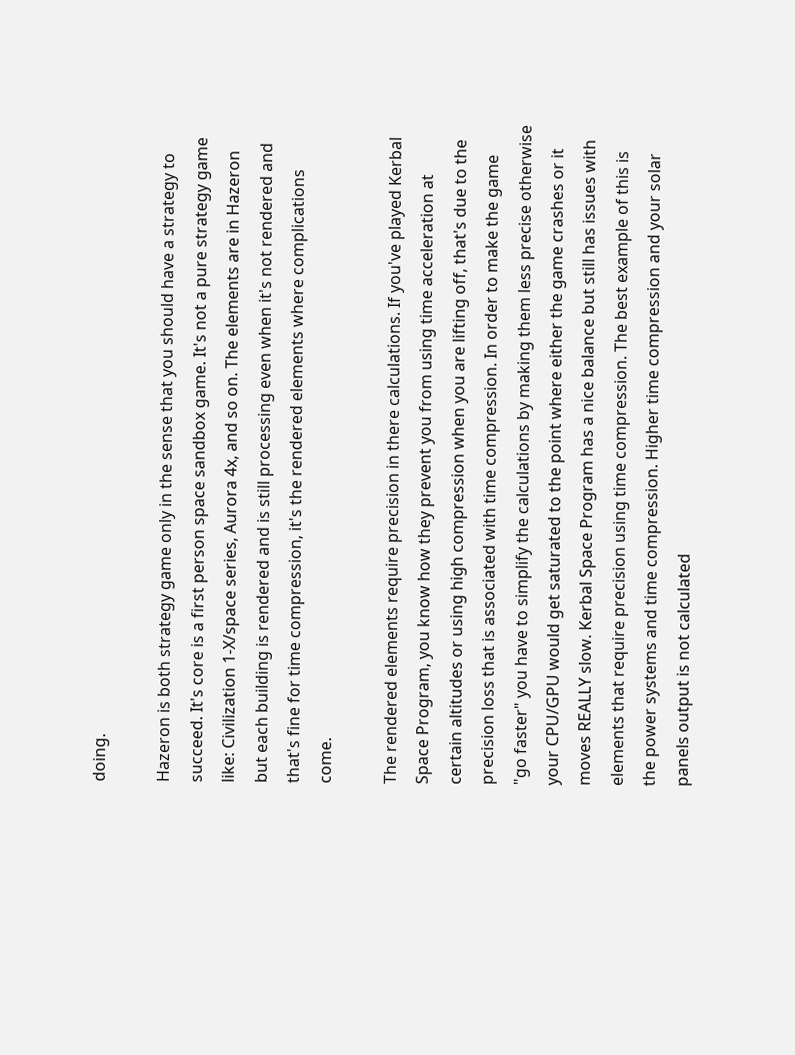doing.

Hazeron is both strategy game only in the sense that you should have a strategy to succeed. It's core is a first person space sandbox game. It's not a pure strategy game like: Civilization 1-X/space series, Aurora 4x, and so on. The elements are in Hazeron but each building is rendered and is still processing even when it's not rendered and that's fine for time compression, it's the rendered elements where complications come.

The rendered elements require precision in there calculations. If you've played Kerbal Space Program, you know how they prevent you from using time acceleration at certain altitudes or using high compression when you are lifting off, that's due to the precision loss that is associated with time compression. In order to make the game "go faster" you have to simplify the calculations by making them less precise otherwise your CPU/GPU would get saturated to the point where either the game crashes or it moves REALLY slow. Kerbal Space Program has a nice balance but still has issues with elements that require precision using time compression. The best example of this is the power systems and time compression. Higher time compression and your solar panels output is not calculated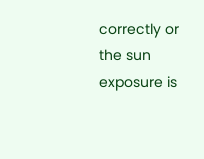correctly or the sun exposure is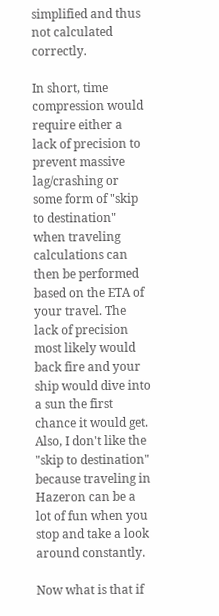simplified and thus not calculated correctly.

In short, time compression would require either a lack of precision to prevent massive lag/crashing or some form of "skip to destination" when traveling calculations can then be performed based on the ETA of your travel. The lack of precision most likely would back fire and your ship would dive into a sun the first chance it would get. Also, I don't like the "skip to destination" because traveling in Hazeron can be a lot of fun when you stop and take a look around constantly.

Now what is that if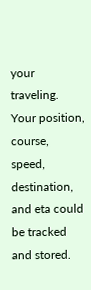your traveling. Your position, course, speed, destination, and eta could be tracked and stored.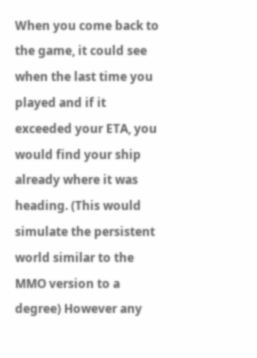When you come back to the game, it could see when the last time you played and if it exceeded your ETA, you would find your ship already where it was heading. (This would simulate the persistent world similar to the MMO version to a degree) However any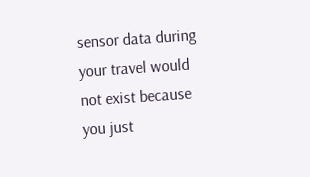sensor data during your travel would not exist because you just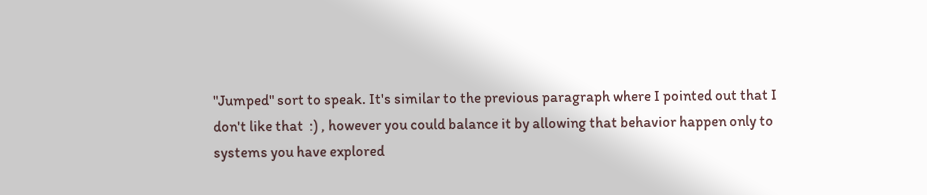"Jumped" sort to speak. It's similar to the previous paragraph where I pointed out that I don't like that  :) , however you could balance it by allowing that behavior happen only to systems you have explored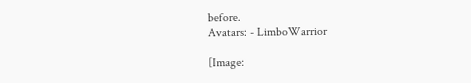before.
Avatars: - LimboWarrior

[Image: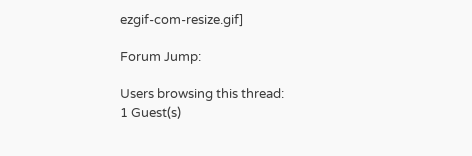ezgif-com-resize.gif]

Forum Jump:

Users browsing this thread:
1 Guest(s)